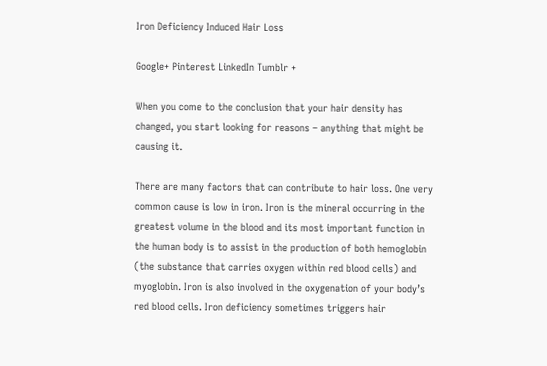Iron Deficiency Induced Hair Loss

Google+ Pinterest LinkedIn Tumblr +

When you come to the conclusion that your hair density has changed, you start looking for reasons – anything that might be causing it.

There are many factors that can contribute to hair loss. One very common cause is low in iron. Iron is the mineral occurring in the greatest volume in the blood and its most important function in the human body is to assist in the production of both hemoglobin (the substance that carries oxygen within red blood cells) and myoglobin. Iron is also involved in the oxygenation of your body’s red blood cells. Iron deficiency sometimes triggers hair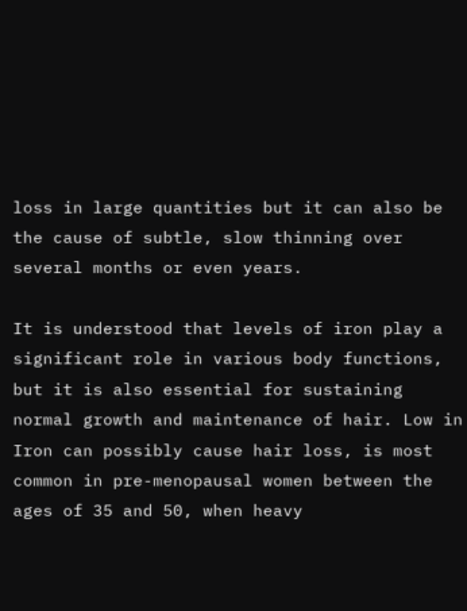loss in large quantities but it can also be the cause of subtle, slow thinning over several months or even years.

It is understood that levels of iron play a significant role in various body functions, but it is also essential for sustaining normal growth and maintenance of hair. Low in Iron can possibly cause hair loss, is most common in pre-menopausal women between the ages of 35 and 50, when heavy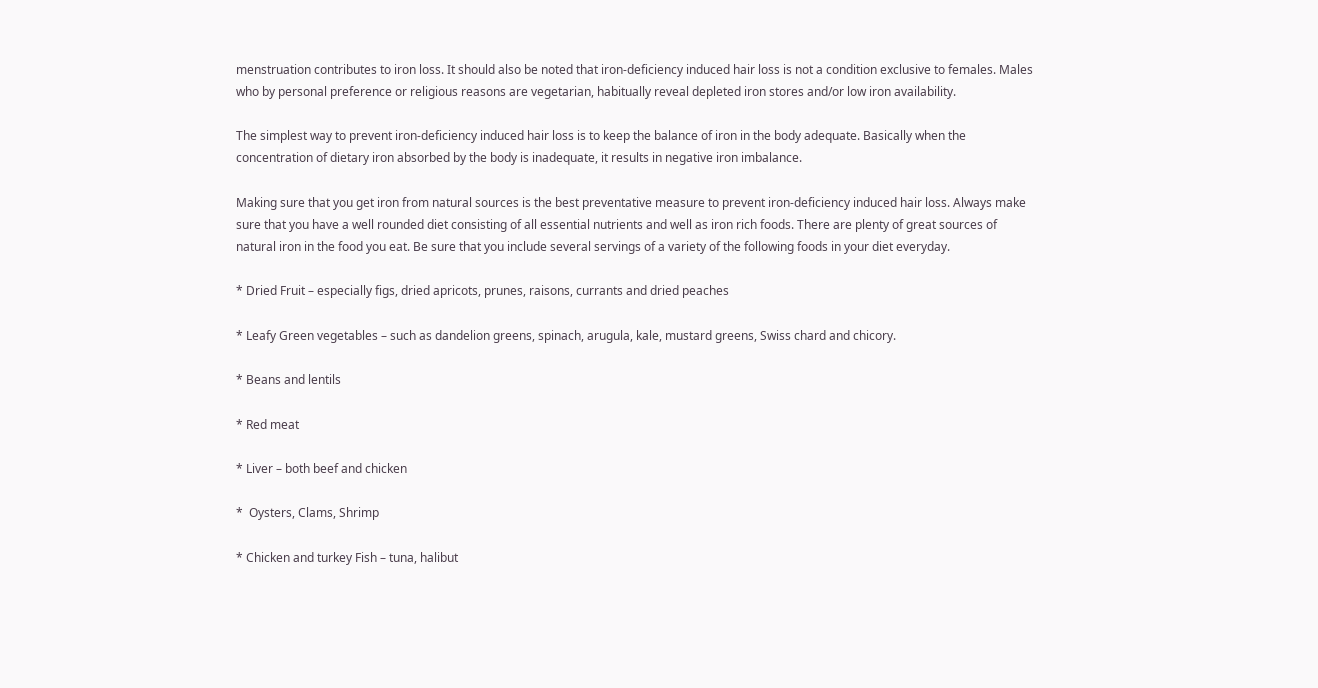menstruation contributes to iron loss. It should also be noted that iron-deficiency induced hair loss is not a condition exclusive to females. Males who by personal preference or religious reasons are vegetarian, habitually reveal depleted iron stores and/or low iron availability.

The simplest way to prevent iron-deficiency induced hair loss is to keep the balance of iron in the body adequate. Basically when the concentration of dietary iron absorbed by the body is inadequate, it results in negative iron imbalance.

Making sure that you get iron from natural sources is the best preventative measure to prevent iron-deficiency induced hair loss. Always make sure that you have a well rounded diet consisting of all essential nutrients and well as iron rich foods. There are plenty of great sources of natural iron in the food you eat. Be sure that you include several servings of a variety of the following foods in your diet everyday.

* Dried Fruit – especially figs, dried apricots, prunes, raisons, currants and dried peaches

* Leafy Green vegetables – such as dandelion greens, spinach, arugula, kale, mustard greens, Swiss chard and chicory.

* Beans and lentils

* Red meat

* Liver – both beef and chicken

*  Oysters, Clams, Shrimp

* Chicken and turkey Fish – tuna, halibut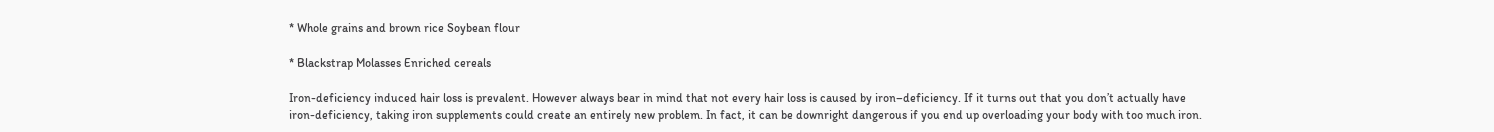* Whole grains and brown rice Soybean flour

* Blackstrap Molasses Enriched cereals

Iron-deficiency induced hair loss is prevalent. However always bear in mind that not every hair loss is caused by iron–deficiency. If it turns out that you don’t actually have iron-deficiency, taking iron supplements could create an entirely new problem. In fact, it can be downright dangerous if you end up overloading your body with too much iron.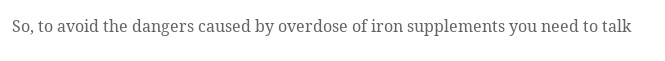So, to avoid the dangers caused by overdose of iron supplements you need to talk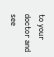to your doctor and see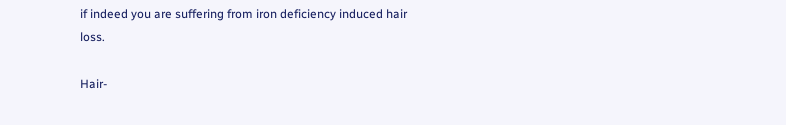if indeed you are suffering from iron deficiency induced hair loss.

Hair-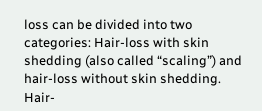loss can be divided into two categories: Hair-loss with skin shedding (also called “scaling”) and hair-loss without skin shedding. Hair-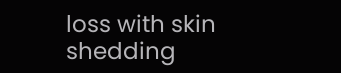loss with skin shedding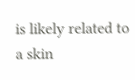is likely related to a skin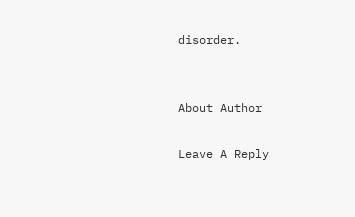disorder.


About Author

Leave A Reply